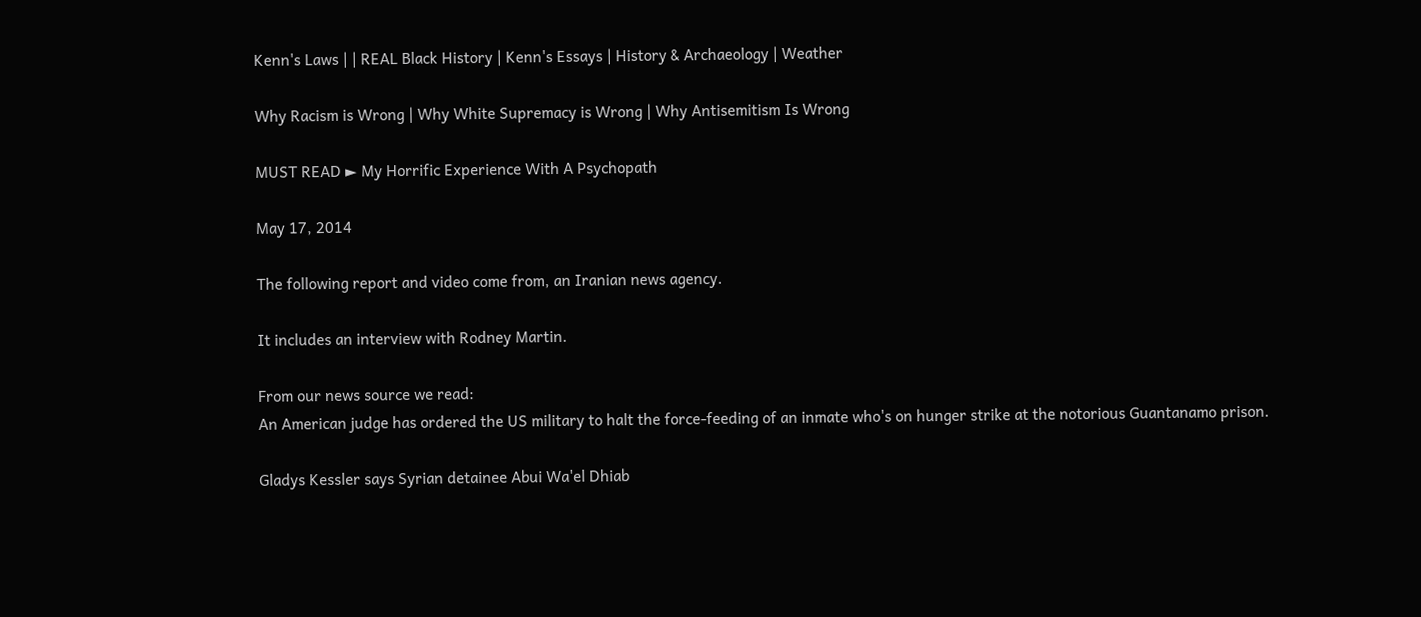Kenn's Laws | | REAL Black History | Kenn's Essays | History & Archaeology | Weather

Why Racism is Wrong | Why White Supremacy is Wrong | Why Antisemitism Is Wrong

MUST READ ► My Horrific Experience With A Psychopath

May 17, 2014

The following report and video come from, an Iranian news agency.

It includes an interview with Rodney Martin.

From our news source we read:
An American judge has ordered the US military to halt the force-feeding of an inmate who's on hunger strike at the notorious Guantanamo prison.

Gladys Kessler says Syrian detainee Abui Wa'el Dhiab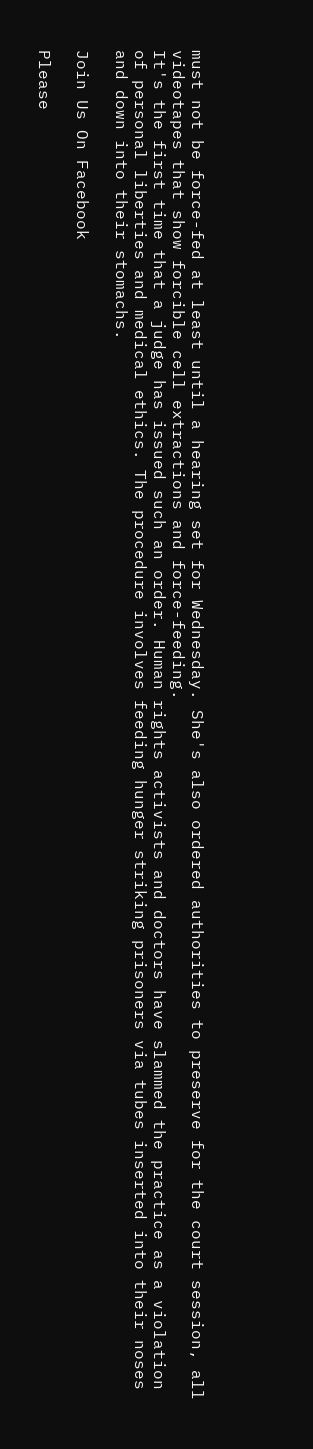must not be force-fed at least until a hearing set for Wednesday. She's also ordered authorities to preserve for the court session, all videotapes that show forcible cell extractions and force-feeding.
It's the first time that a judge has issued such an order. Human rights activists and doctors have slammed the practice as a violation of personal liberties and medical ethics. The procedure involves feeding hunger striking prisoners via tubes inserted into their noses and down into their stomachs.

Join Us On Facebook

Please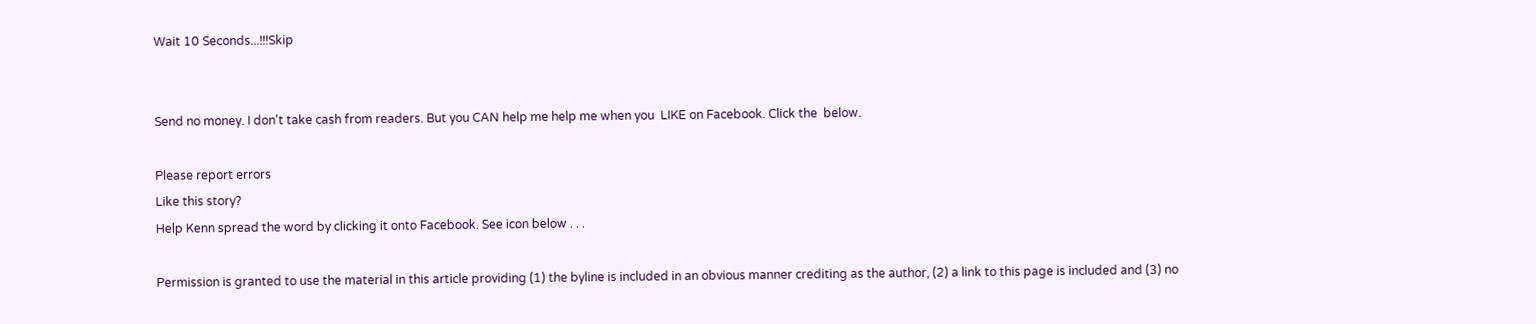Wait 10 Seconds...!!!Skip


Send no money. I don't take cash from readers. But you CAN help me help me when you  LIKE on Facebook. Click the  below.

Please report errors
Like this story?
Help Kenn spread the word by clicking it onto Facebook. See icon below . . .

Permission is granted to use the material in this article providing (1) the byline is included in an obvious manner crediting as the author, (2) a link to this page is included and (3) no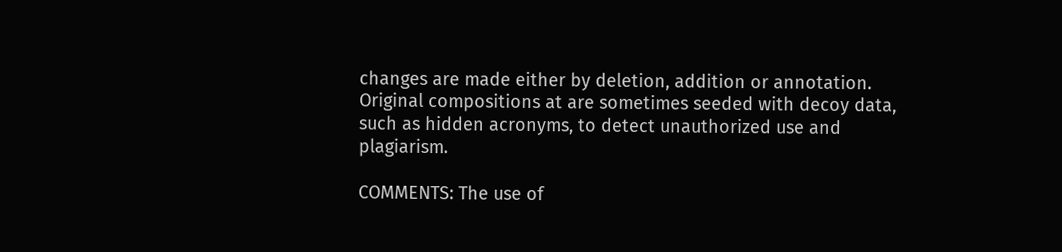changes are made either by deletion, addition or annotation. Original compositions at are sometimes seeded with decoy data, such as hidden acronyms, to detect unauthorized use and plagiarism.

COMMENTS: The use of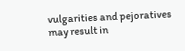vulgarities and pejoratives may result in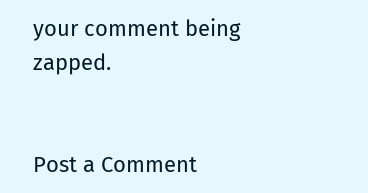your comment being zapped.


Post a Comment